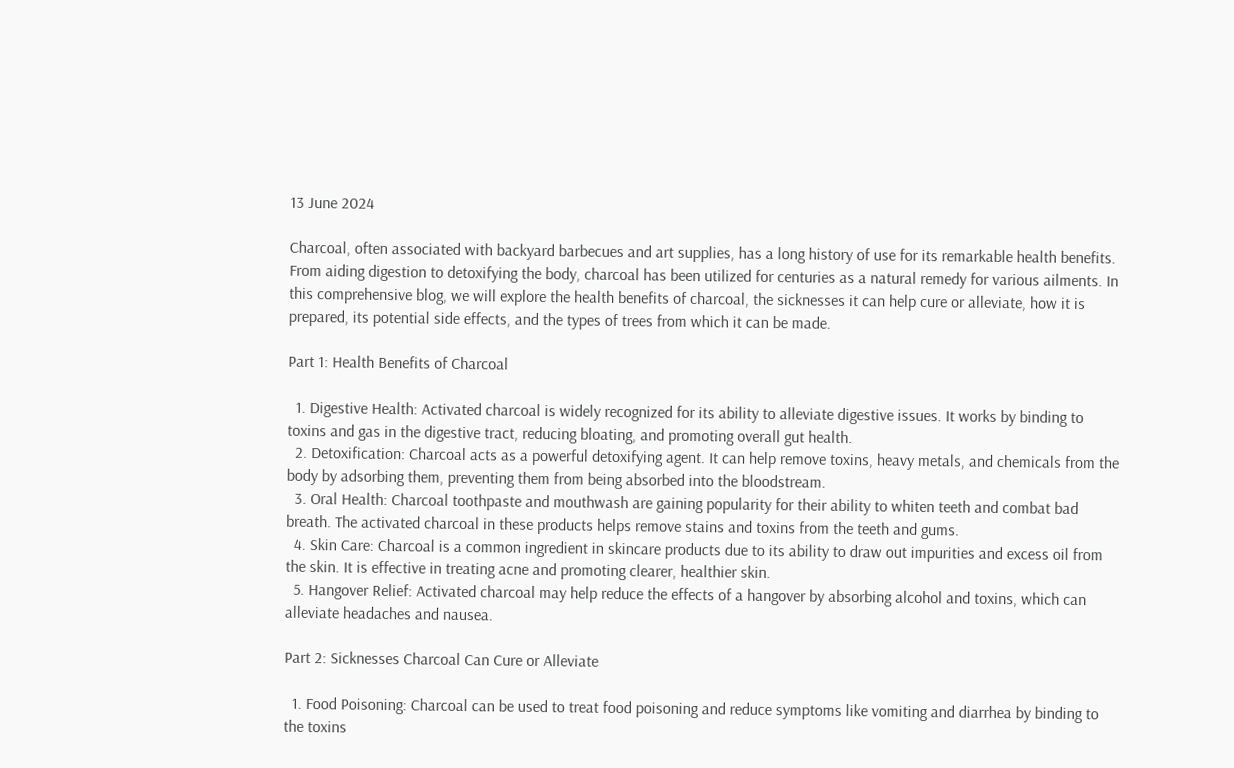13 June 2024

Charcoal, often associated with backyard barbecues and art supplies, has a long history of use for its remarkable health benefits. From aiding digestion to detoxifying the body, charcoal has been utilized for centuries as a natural remedy for various ailments. In this comprehensive blog, we will explore the health benefits of charcoal, the sicknesses it can help cure or alleviate, how it is prepared, its potential side effects, and the types of trees from which it can be made.

Part 1: Health Benefits of Charcoal

  1. Digestive Health: Activated charcoal is widely recognized for its ability to alleviate digestive issues. It works by binding to toxins and gas in the digestive tract, reducing bloating, and promoting overall gut health.
  2. Detoxification: Charcoal acts as a powerful detoxifying agent. It can help remove toxins, heavy metals, and chemicals from the body by adsorbing them, preventing them from being absorbed into the bloodstream.
  3. Oral Health: Charcoal toothpaste and mouthwash are gaining popularity for their ability to whiten teeth and combat bad breath. The activated charcoal in these products helps remove stains and toxins from the teeth and gums.
  4. Skin Care: Charcoal is a common ingredient in skincare products due to its ability to draw out impurities and excess oil from the skin. It is effective in treating acne and promoting clearer, healthier skin.
  5. Hangover Relief: Activated charcoal may help reduce the effects of a hangover by absorbing alcohol and toxins, which can alleviate headaches and nausea.

Part 2: Sicknesses Charcoal Can Cure or Alleviate

  1. Food Poisoning: Charcoal can be used to treat food poisoning and reduce symptoms like vomiting and diarrhea by binding to the toxins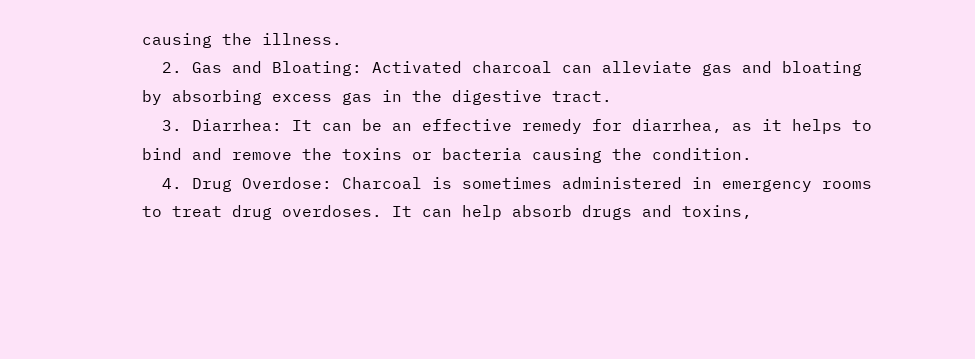causing the illness.
  2. Gas and Bloating: Activated charcoal can alleviate gas and bloating by absorbing excess gas in the digestive tract.
  3. Diarrhea: It can be an effective remedy for diarrhea, as it helps to bind and remove the toxins or bacteria causing the condition.
  4. Drug Overdose: Charcoal is sometimes administered in emergency rooms to treat drug overdoses. It can help absorb drugs and toxins,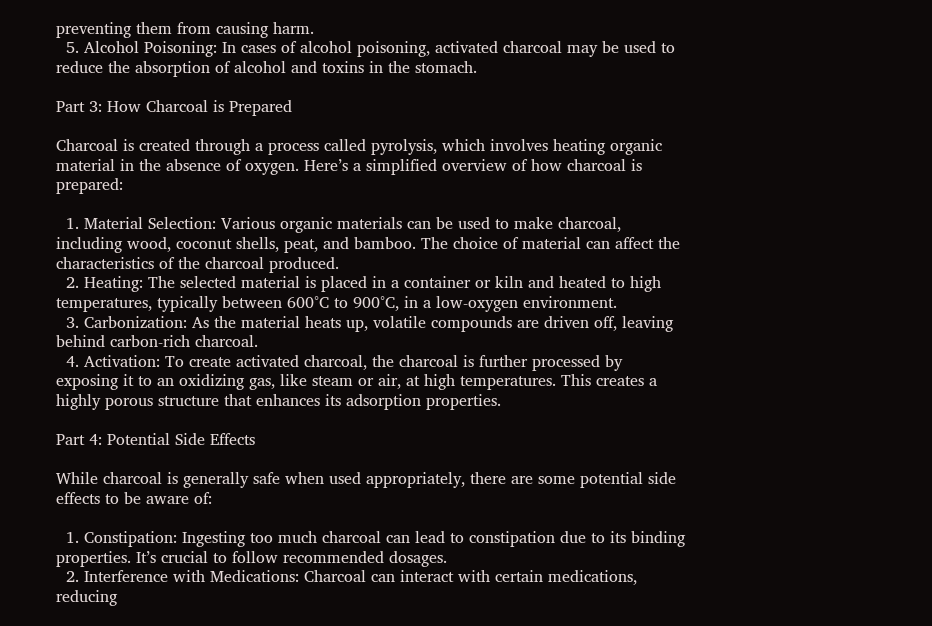preventing them from causing harm.
  5. Alcohol Poisoning: In cases of alcohol poisoning, activated charcoal may be used to reduce the absorption of alcohol and toxins in the stomach.

Part 3: How Charcoal is Prepared

Charcoal is created through a process called pyrolysis, which involves heating organic material in the absence of oxygen. Here’s a simplified overview of how charcoal is prepared:

  1. Material Selection: Various organic materials can be used to make charcoal, including wood, coconut shells, peat, and bamboo. The choice of material can affect the characteristics of the charcoal produced.
  2. Heating: The selected material is placed in a container or kiln and heated to high temperatures, typically between 600°C to 900°C, in a low-oxygen environment.
  3. Carbonization: As the material heats up, volatile compounds are driven off, leaving behind carbon-rich charcoal.
  4. Activation: To create activated charcoal, the charcoal is further processed by exposing it to an oxidizing gas, like steam or air, at high temperatures. This creates a highly porous structure that enhances its adsorption properties.

Part 4: Potential Side Effects

While charcoal is generally safe when used appropriately, there are some potential side effects to be aware of:

  1. Constipation: Ingesting too much charcoal can lead to constipation due to its binding properties. It’s crucial to follow recommended dosages.
  2. Interference with Medications: Charcoal can interact with certain medications, reducing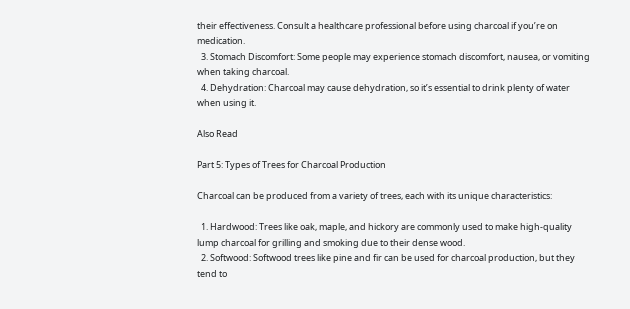their effectiveness. Consult a healthcare professional before using charcoal if you’re on medication.
  3. Stomach Discomfort: Some people may experience stomach discomfort, nausea, or vomiting when taking charcoal.
  4. Dehydration: Charcoal may cause dehydration, so it’s essential to drink plenty of water when using it.

Also Read

Part 5: Types of Trees for Charcoal Production

Charcoal can be produced from a variety of trees, each with its unique characteristics:

  1. Hardwood: Trees like oak, maple, and hickory are commonly used to make high-quality lump charcoal for grilling and smoking due to their dense wood.
  2. Softwood: Softwood trees like pine and fir can be used for charcoal production, but they tend to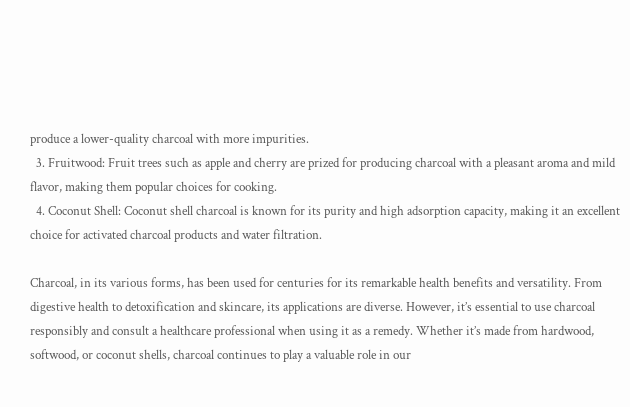produce a lower-quality charcoal with more impurities.
  3. Fruitwood: Fruit trees such as apple and cherry are prized for producing charcoal with a pleasant aroma and mild flavor, making them popular choices for cooking.
  4. Coconut Shell: Coconut shell charcoal is known for its purity and high adsorption capacity, making it an excellent choice for activated charcoal products and water filtration.

Charcoal, in its various forms, has been used for centuries for its remarkable health benefits and versatility. From digestive health to detoxification and skincare, its applications are diverse. However, it’s essential to use charcoal responsibly and consult a healthcare professional when using it as a remedy. Whether it’s made from hardwood, softwood, or coconut shells, charcoal continues to play a valuable role in our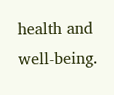health and well-being.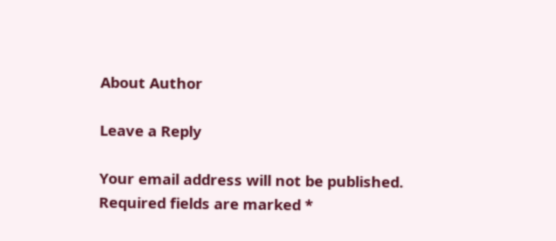About Author

Leave a Reply

Your email address will not be published. Required fields are marked *